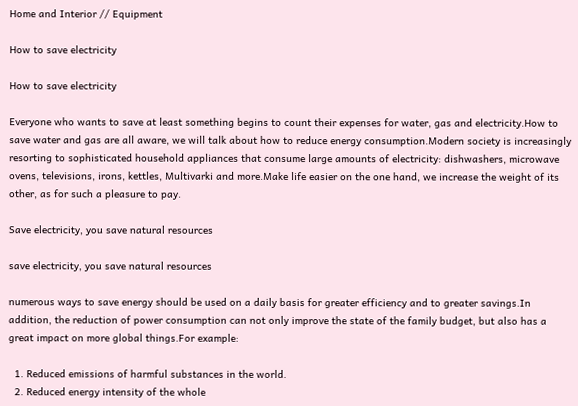Home and Interior // Equipment

How to save electricity

How to save electricity

Everyone who wants to save at least something begins to count their expenses for water, gas and electricity.How to save water and gas are all aware, we will talk about how to reduce energy consumption.Modern society is increasingly resorting to sophisticated household appliances that consume large amounts of electricity: dishwashers, microwave ovens, televisions, irons, kettles, Multivarki and more.Make life easier on the one hand, we increase the weight of its other, as for such a pleasure to pay.

Save electricity, you save natural resources

save electricity, you save natural resources

numerous ways to save energy should be used on a daily basis for greater efficiency and to greater savings.In addition, the reduction of power consumption can not only improve the state of the family budget, but also has a great impact on more global things.For example:

  1. Reduced emissions of harmful substances in the world.
  2. Reduced energy intensity of the whole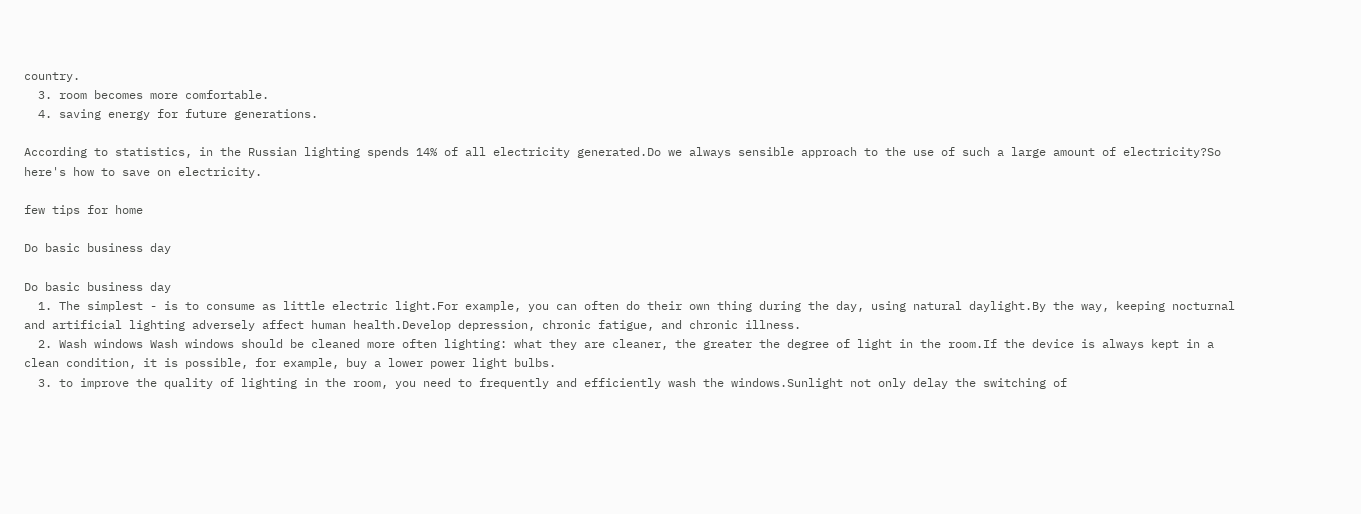country.
  3. room becomes more comfortable.
  4. saving energy for future generations.

According to statistics, in the Russian lighting spends 14% of all electricity generated.Do we always sensible approach to the use of such a large amount of electricity?So here's how to save on electricity.

few tips for home

Do basic business day

Do basic business day
  1. The simplest - is to consume as little electric light.For example, you can often do their own thing during the day, using natural daylight.By the way, keeping nocturnal and artificial lighting adversely affect human health.Develop depression, chronic fatigue, and chronic illness.
  2. Wash windows Wash windows should be cleaned more often lighting: what they are cleaner, the greater the degree of light in the room.If the device is always kept in a clean condition, it is possible, for example, buy a lower power light bulbs.
  3. to improve the quality of lighting in the room, you need to frequently and efficiently wash the windows.Sunlight not only delay the switching of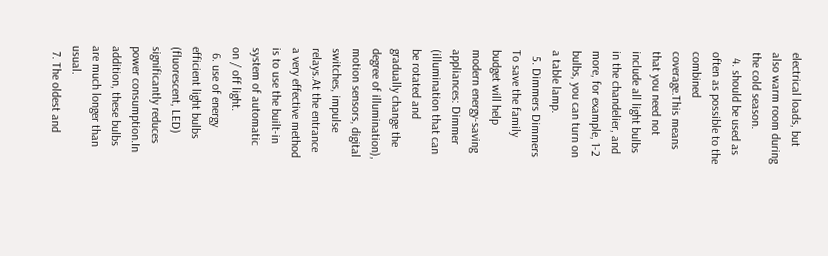electrical loads, but also warm room during the cold season.
  4. should be used as often as possible to the combined coverage.This means that you need not include all light bulbs in the chandelier, and more, for example, 1-2 bulbs, you can turn on a table lamp.
  5. Dimmers Dimmers To save the family budget will help modern energy-saving appliances: Dimmer (illumination that can be rotated and gradually change the degree of illumination), motion sensors, digital switches, impulse relays.At the entrance a very effective method is to use the built-in system of automatic on / off light.
  6. use of energy efficient light bulbs (fluorescent, LED) significantly reduces power consumption.In addition, these bulbs are much longer than usual.
  7. The oldest and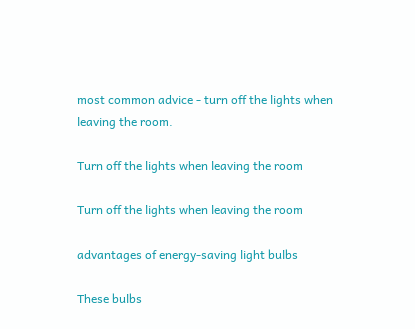most common advice - turn off the lights when leaving the room.

Turn off the lights when leaving the room

Turn off the lights when leaving the room

advantages of energy-saving light bulbs

These bulbs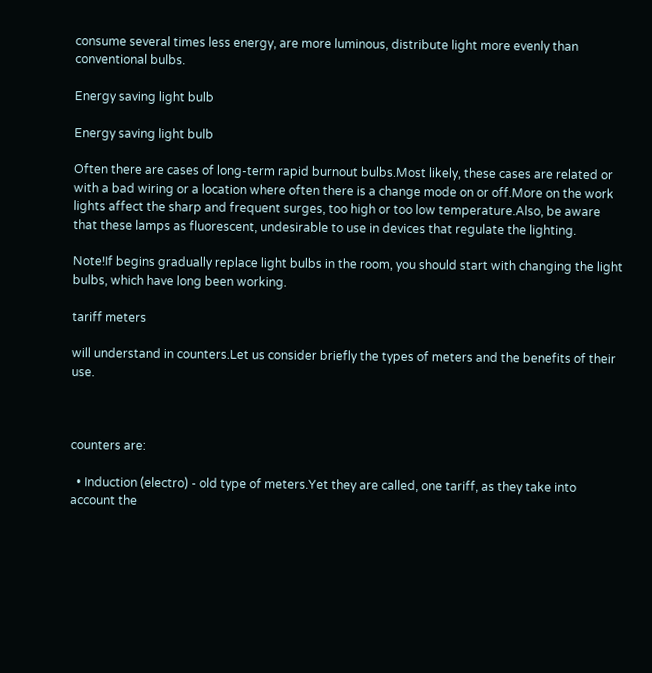consume several times less energy, are more luminous, distribute light more evenly than conventional bulbs.

Energy saving light bulb

Energy saving light bulb

Often there are cases of long-term rapid burnout bulbs.Most likely, these cases are related or with a bad wiring or a location where often there is a change mode on or off.More on the work lights affect the sharp and frequent surges, too high or too low temperature.Also, be aware that these lamps as fluorescent, undesirable to use in devices that regulate the lighting.

Note!If begins gradually replace light bulbs in the room, you should start with changing the light bulbs, which have long been working.

tariff meters

will understand in counters.Let us consider briefly the types of meters and the benefits of their use.



counters are:

  • Induction (electro) - old type of meters.Yet they are called, one tariff, as they take into account the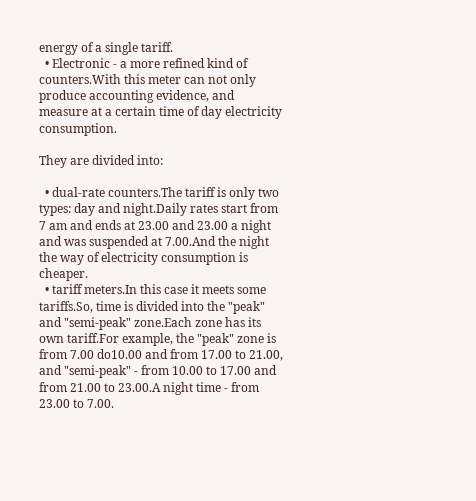energy of a single tariff.
  • Electronic - a more refined kind of counters.With this meter can not only produce accounting evidence, and measure at a certain time of day electricity consumption.

They are divided into:

  • dual-rate counters.The tariff is only two types: day and night.Daily rates start from 7 am and ends at 23.00 and 23.00 a night and was suspended at 7.00.And the night the way of electricity consumption is cheaper.
  • tariff meters.In this case it meets some tariffs.So, time is divided into the "peak" and "semi-peak" zone.Each zone has its own tariff.For example, the "peak" zone is from 7.00 do10.00 and from 17.00 to 21.00, and "semi-peak" - from 10.00 to 17.00 and from 21.00 to 23.00.A night time - from 23.00 to 7.00.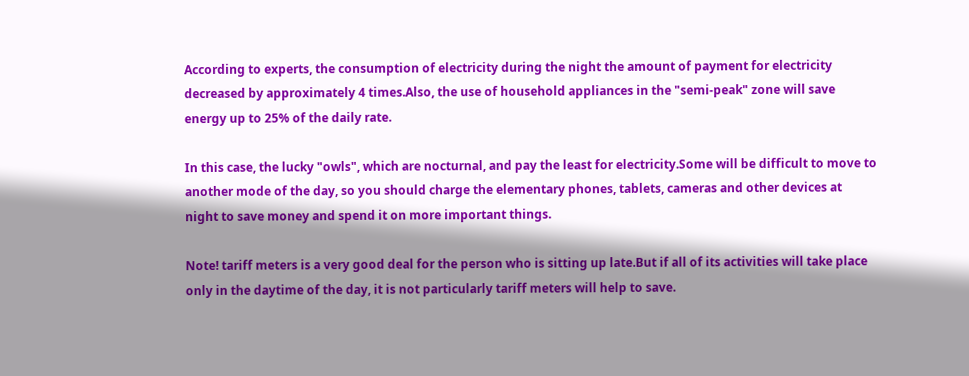According to experts, the consumption of electricity during the night the amount of payment for electricity decreased by approximately 4 times.Also, the use of household appliances in the "semi-peak" zone will save energy up to 25% of the daily rate.

In this case, the lucky "owls", which are nocturnal, and pay the least for electricity.Some will be difficult to move to another mode of the day, so you should charge the elementary phones, tablets, cameras and other devices at night to save money and spend it on more important things.

Note! tariff meters is a very good deal for the person who is sitting up late.But if all of its activities will take place only in the daytime of the day, it is not particularly tariff meters will help to save.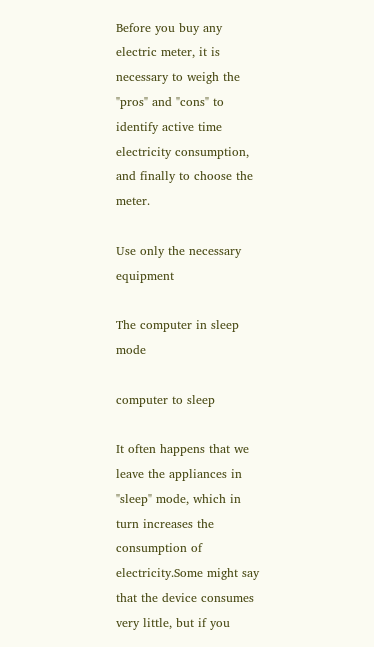Before you buy any electric meter, it is necessary to weigh the "pros" and "cons" to identify active time electricity consumption, and finally to choose the meter.

Use only the necessary equipment

The computer in sleep mode

computer to sleep

It often happens that we leave the appliances in "sleep" mode, which in turn increases the consumption of electricity.Some might say that the device consumes very little, but if you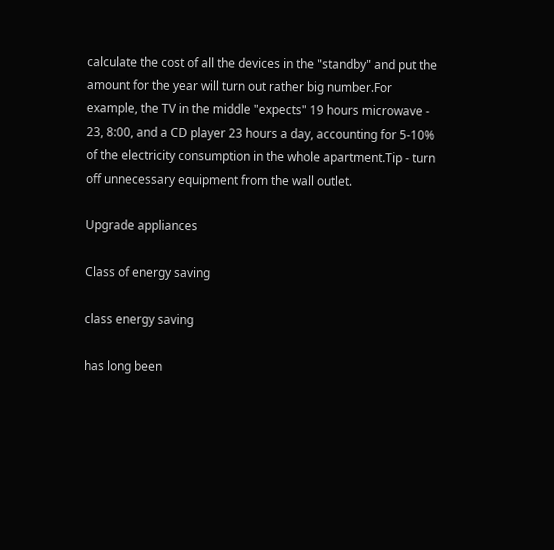calculate the cost of all the devices in the "standby" and put the amount for the year will turn out rather big number.For example, the TV in the middle "expects" 19 hours microwave - 23, 8:00, and a CD player 23 hours a day, accounting for 5-10% of the electricity consumption in the whole apartment.Tip - turn off unnecessary equipment from the wall outlet.

Upgrade appliances

Class of energy saving

class energy saving

has long been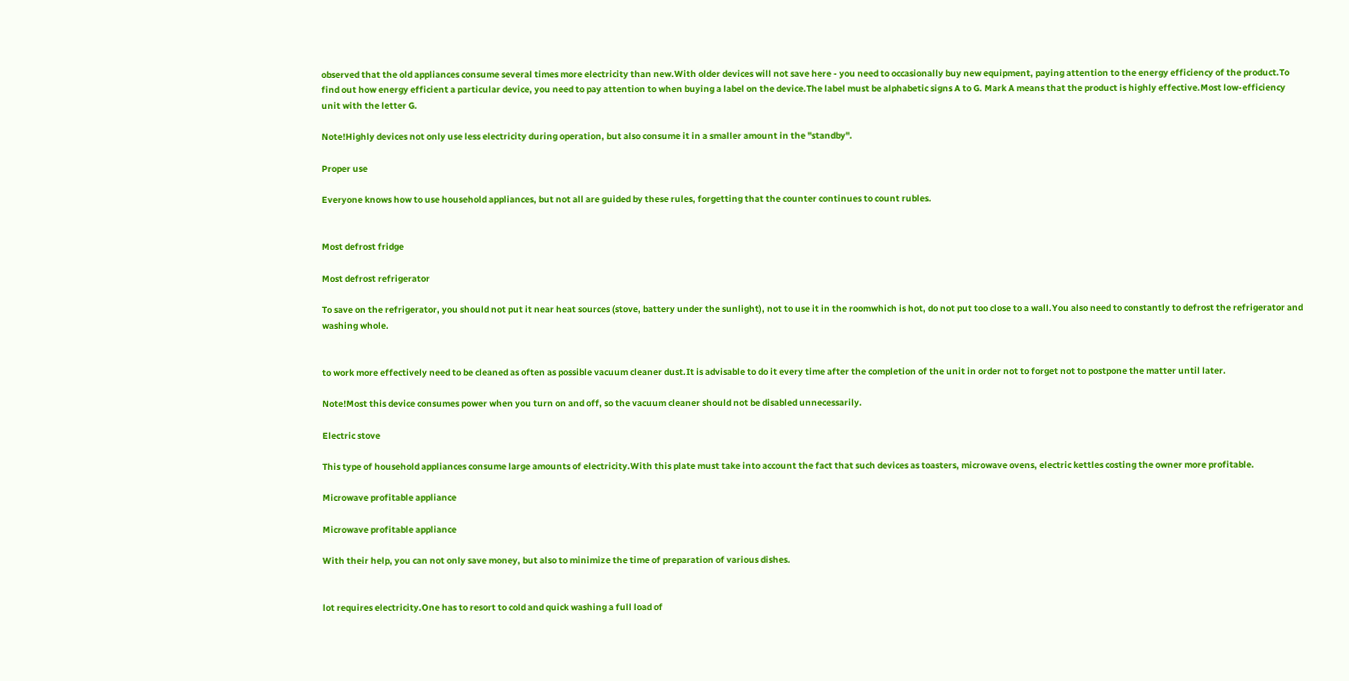observed that the old appliances consume several times more electricity than new.With older devices will not save here - you need to occasionally buy new equipment, paying attention to the energy efficiency of the product.To find out how energy efficient a particular device, you need to pay attention to when buying a label on the device.The label must be alphabetic signs A to G. Mark A means that the product is highly effective.Most low-efficiency unit with the letter G.

Note!Highly devices not only use less electricity during operation, but also consume it in a smaller amount in the "standby".

Proper use

Everyone knows how to use household appliances, but not all are guided by these rules, forgetting that the counter continues to count rubles.


Most defrost fridge

Most defrost refrigerator

To save on the refrigerator, you should not put it near heat sources (stove, battery under the sunlight), not to use it in the roomwhich is hot, do not put too close to a wall.You also need to constantly to defrost the refrigerator and washing whole.


to work more effectively need to be cleaned as often as possible vacuum cleaner dust.It is advisable to do it every time after the completion of the unit in order not to forget not to postpone the matter until later.

Note!Most this device consumes power when you turn on and off, so the vacuum cleaner should not be disabled unnecessarily.

Electric stove

This type of household appliances consume large amounts of electricity.With this plate must take into account the fact that such devices as toasters, microwave ovens, electric kettles costing the owner more profitable.

Microwave profitable appliance

Microwave profitable appliance

With their help, you can not only save money, but also to minimize the time of preparation of various dishes.


lot requires electricity.One has to resort to cold and quick washing a full load of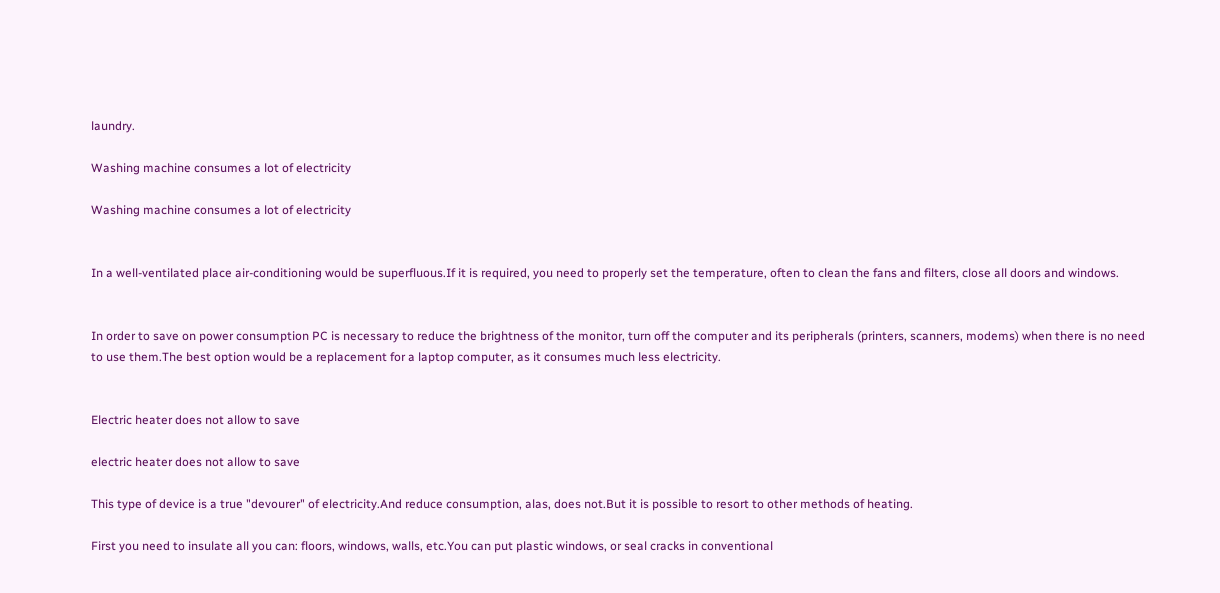laundry.

Washing machine consumes a lot of electricity

Washing machine consumes a lot of electricity


In a well-ventilated place air-conditioning would be superfluous.If it is required, you need to properly set the temperature, often to clean the fans and filters, close all doors and windows.


In order to save on power consumption PC is necessary to reduce the brightness of the monitor, turn off the computer and its peripherals (printers, scanners, modems) when there is no need to use them.The best option would be a replacement for a laptop computer, as it consumes much less electricity.


Electric heater does not allow to save

electric heater does not allow to save

This type of device is a true "devourer" of electricity.And reduce consumption, alas, does not.But it is possible to resort to other methods of heating.

First you need to insulate all you can: floors, windows, walls, etc.You can put plastic windows, or seal cracks in conventional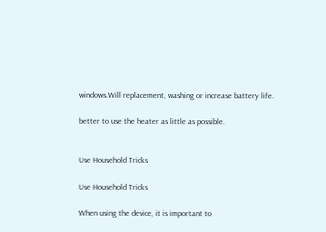windows.Will replacement, washing or increase battery life.

better to use the heater as little as possible.


Use Household Tricks

Use Household Tricks

When using the device, it is important to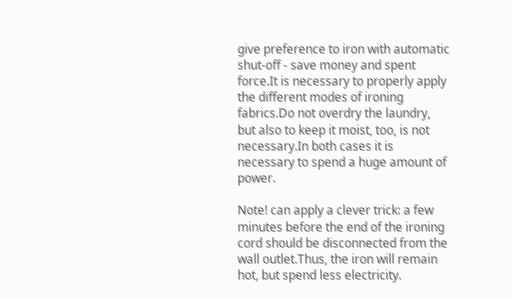give preference to iron with automatic shut-off - save money and spent force.It is necessary to properly apply the different modes of ironing fabrics.Do not overdry the laundry, but also to keep it moist, too, is not necessary.In both cases it is necessary to spend a huge amount of power.

Note! can apply a clever trick: a few minutes before the end of the ironing cord should be disconnected from the wall outlet.Thus, the iron will remain hot, but spend less electricity.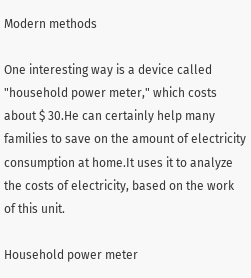Modern methods

One interesting way is a device called "household power meter," which costs about $ 30.He can certainly help many families to save on the amount of electricity consumption at home.It uses it to analyze the costs of electricity, based on the work of this unit.

Household power meter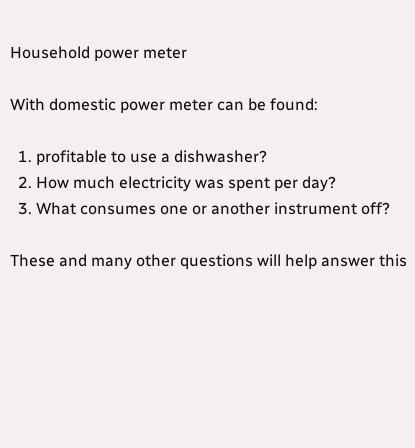Household power meter

With domestic power meter can be found:

  1. profitable to use a dishwasher?
  2. How much electricity was spent per day?
  3. What consumes one or another instrument off?

These and many other questions will help answer this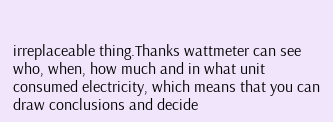irreplaceable thing.Thanks wattmeter can see who, when, how much and in what unit consumed electricity, which means that you can draw conclusions and decide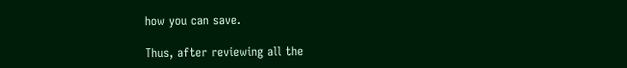how you can save.

Thus, after reviewing all the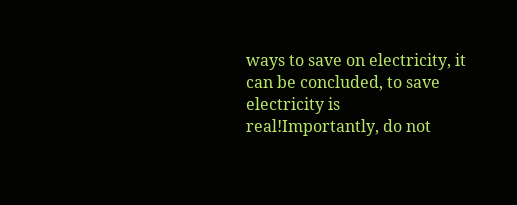ways to save on electricity, it can be concluded, to save electricity is real!Importantly, do not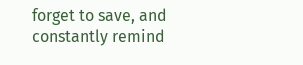forget to save, and constantly remind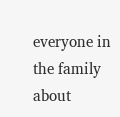everyone in the family about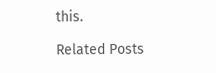this.

Related Posts